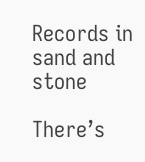Records in sand and stone

There’s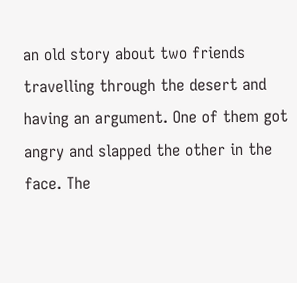an old story about two friends travelling through the desert and having an argument. One of them got angry and slapped the other in the face. The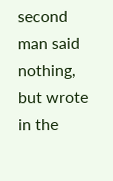second man said nothing, but wrote in the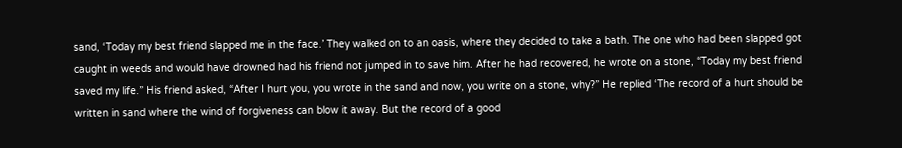sand, ‘Today my best friend slapped me in the face.’ They walked on to an oasis, where they decided to take a bath. The one who had been slapped got caught in weeds and would have drowned had his friend not jumped in to save him. After he had recovered, he wrote on a stone, “Today my best friend saved my life.” His friend asked, “After I hurt you, you wrote in the sand and now, you write on a stone, why?” He replied ‘The record of a hurt should be written in sand where the wind of forgiveness can blow it away. But the record of a good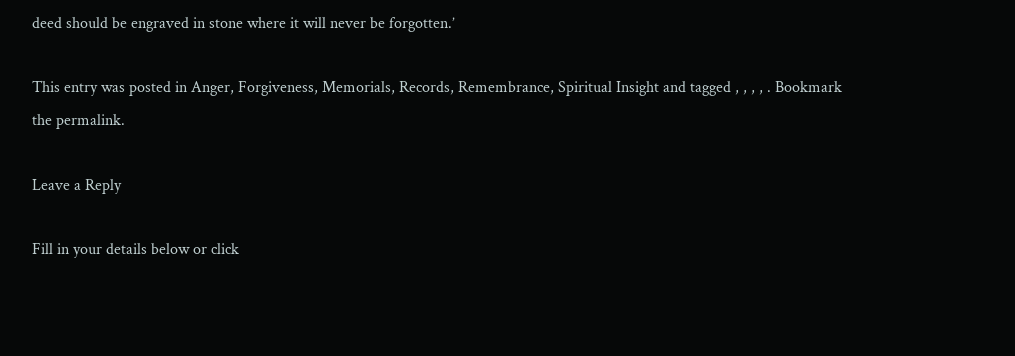deed should be engraved in stone where it will never be forgotten.’

This entry was posted in Anger, Forgiveness, Memorials, Records, Remembrance, Spiritual Insight and tagged , , , , . Bookmark the permalink.

Leave a Reply

Fill in your details below or click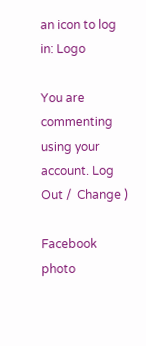an icon to log in: Logo

You are commenting using your account. Log Out /  Change )

Facebook photo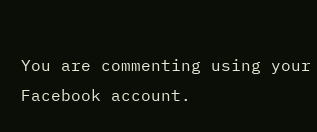You are commenting using your Facebook account.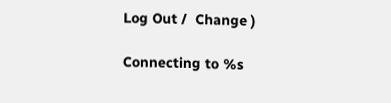Log Out /  Change )

Connecting to %s